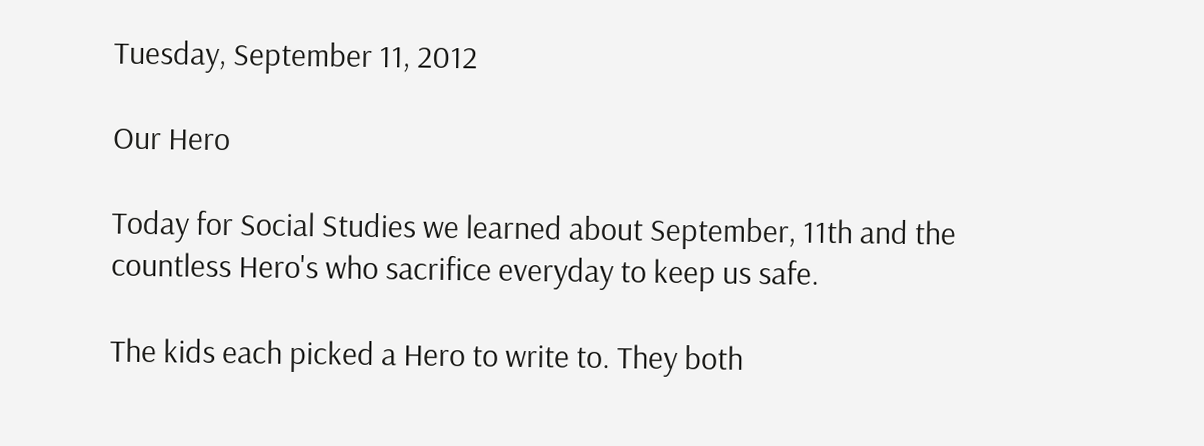Tuesday, September 11, 2012

Our Hero

Today for Social Studies we learned about September, 11th and the countless Hero's who sacrifice everyday to keep us safe.

The kids each picked a Hero to write to. They both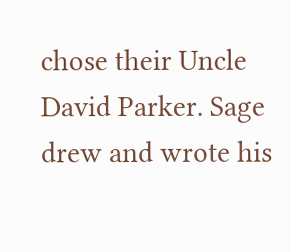chose their Uncle David Parker. Sage drew and wrote his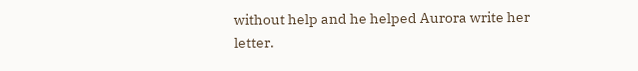without help and he helped Aurora write her letter.